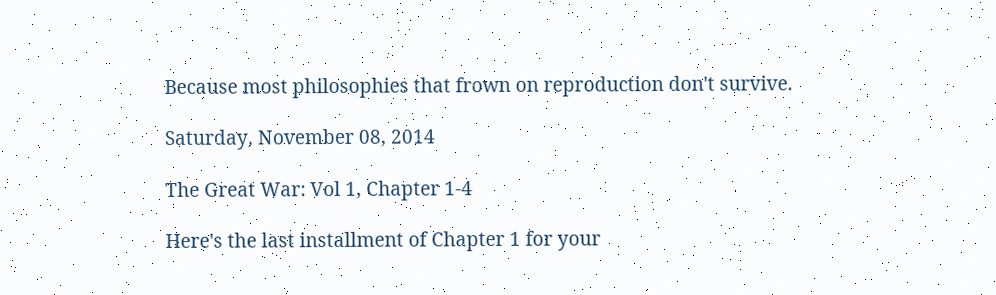Because most philosophies that frown on reproduction don't survive.

Saturday, November 08, 2014

The Great War: Vol 1, Chapter 1-4

Here's the last installment of Chapter 1 for your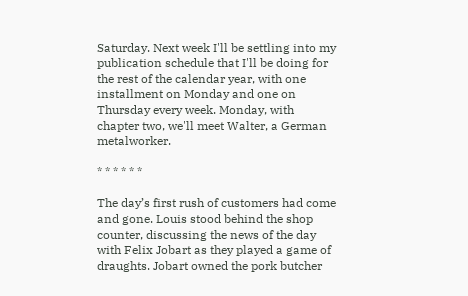Saturday. Next week I'll be settling into my publication schedule that I'll be doing for the rest of the calendar year, with one installment on Monday and one on Thursday every week. Monday, with chapter two, we'll meet Walter, a German metalworker.

* * * * * *

The day’s first rush of customers had come and gone. Louis stood behind the shop counter, discussing the news of the day with Felix Jobart as they played a game of draughts. Jobart owned the pork butcher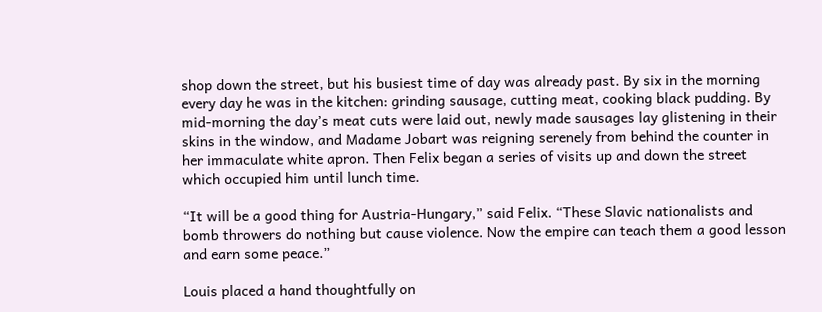shop down the street, but his busiest time of day was already past. By six in the morning every day he was in the kitchen: grinding sausage, cutting meat, cooking black pudding. By mid-morning the day’s meat cuts were laid out, newly made sausages lay glistening in their skins in the window, and Madame Jobart was reigning serenely from behind the counter in her immaculate white apron. Then Felix began a series of visits up and down the street which occupied him until lunch time.

“It will be a good thing for Austria-Hungary,” said Felix. “These Slavic nationalists and bomb throwers do nothing but cause violence. Now the empire can teach them a good lesson and earn some peace.”

Louis placed a hand thoughtfully on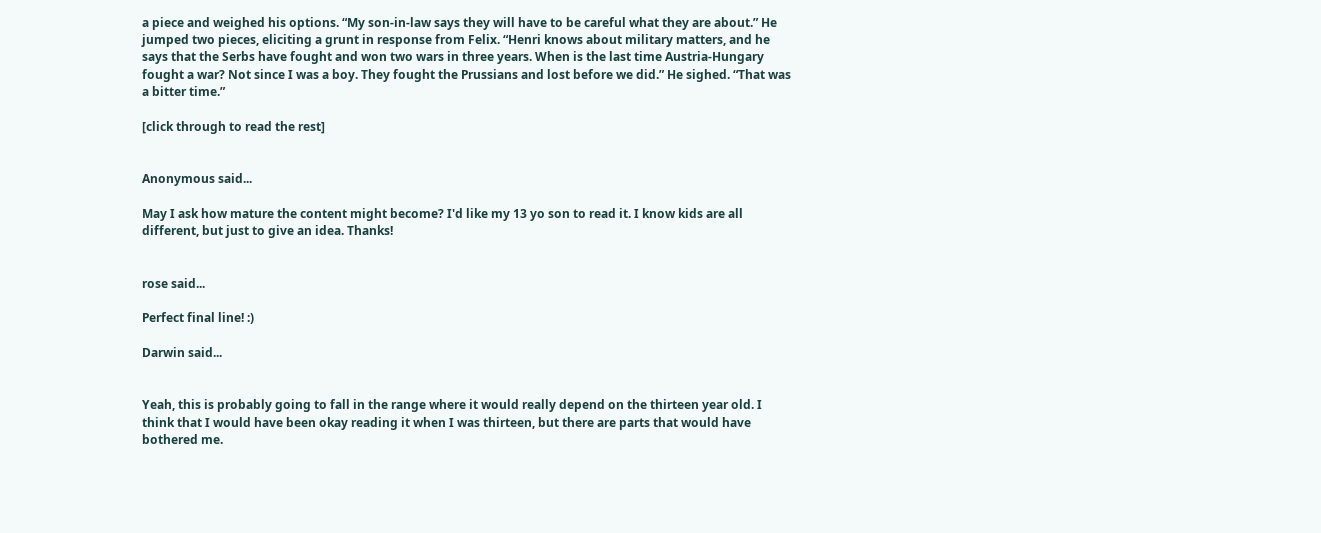a piece and weighed his options. “My son-in-law says they will have to be careful what they are about.” He jumped two pieces, eliciting a grunt in response from Felix. “Henri knows about military matters, and he says that the Serbs have fought and won two wars in three years. When is the last time Austria-Hungary fought a war? Not since I was a boy. They fought the Prussians and lost before we did.” He sighed. “That was a bitter time.”

[click through to read the rest]


Anonymous said...

May I ask how mature the content might become? I'd like my 13 yo son to read it. I know kids are all different, but just to give an idea. Thanks!


rose said...

Perfect final line! :)

Darwin said...


Yeah, this is probably going to fall in the range where it would really depend on the thirteen year old. I think that I would have been okay reading it when I was thirteen, but there are parts that would have bothered me.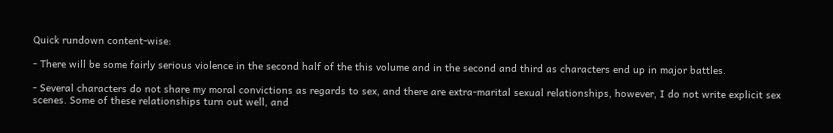Quick rundown content-wise:

- There will be some fairly serious violence in the second half of the this volume and in the second and third as characters end up in major battles.

- Several characters do not share my moral convictions as regards to sex, and there are extra-marital sexual relationships, however, I do not write explicit sex scenes. Some of these relationships turn out well, and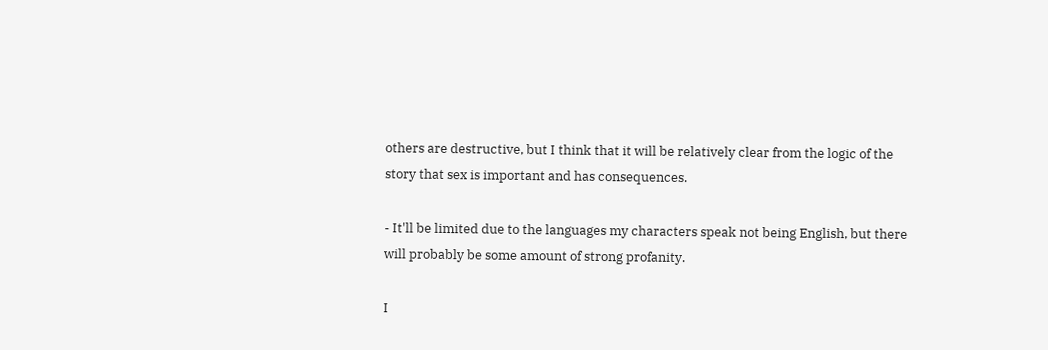others are destructive, but I think that it will be relatively clear from the logic of the story that sex is important and has consequences.

- It'll be limited due to the languages my characters speak not being English, but there will probably be some amount of strong profanity.

I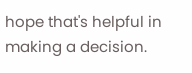hope that's helpful in making a decision.